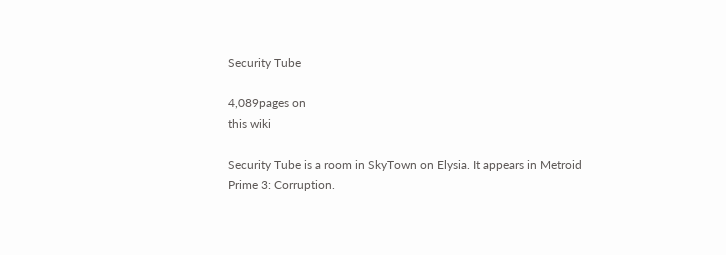Security Tube

4,089pages on
this wiki

Security Tube is a room in SkyTown on Elysia. It appears in Metroid Prime 3: Corruption.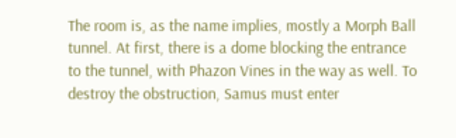The room is, as the name implies, mostly a Morph Ball tunnel. At first, there is a dome blocking the entrance to the tunnel, with Phazon Vines in the way as well. To destroy the obstruction, Samus must enter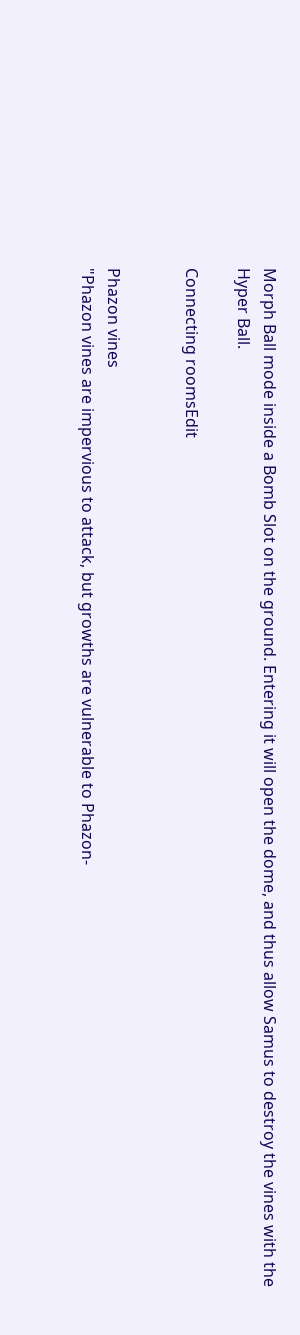Morph Ball mode inside a Bomb Slot on the ground. Entering it will open the dome, and thus allow Samus to destroy the vines with the Hyper Ball.

Connecting roomsEdit


Phazon vines
"Phazon vines are impervious to attack, but growths are vulnerable to Phazon-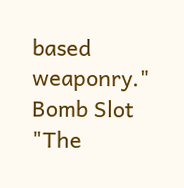based weaponry."
Bomb Slot
"The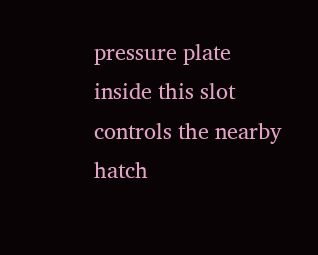pressure plate inside this slot controls the nearby hatch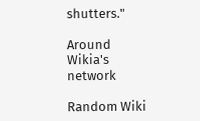shutters."

Around Wikia's network

Random Wiki